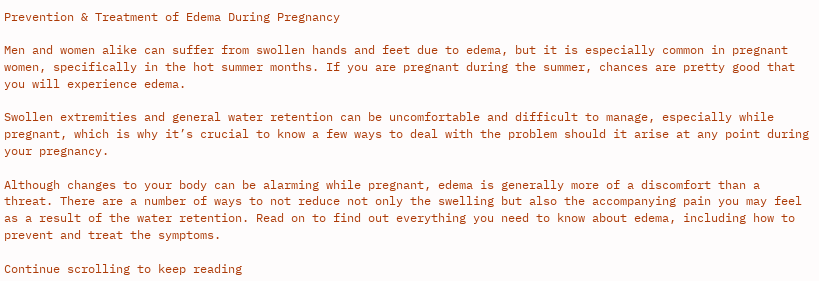Prevention & Treatment of Edema During Pregnancy

Men and women alike can suffer from swollen hands and feet due to edema, but it is especially common in pregnant women, specifically in the hot summer months. If you are pregnant during the summer, chances are pretty good that you will experience edema.

Swollen extremities and general water retention can be uncomfortable and difficult to manage, especially while pregnant, which is why it’s crucial to know a few ways to deal with the problem should it arise at any point during your pregnancy.

Although changes to your body can be alarming while pregnant, edema is generally more of a discomfort than a threat. There are a number of ways to not reduce not only the swelling but also the accompanying pain you may feel as a result of the water retention. Read on to find out everything you need to know about edema, including how to prevent and treat the symptoms.

Continue scrolling to keep reading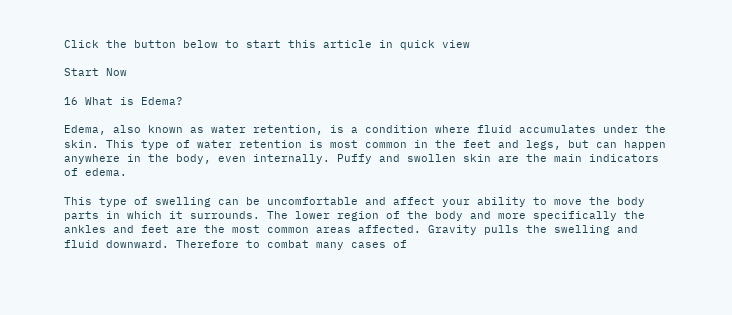Click the button below to start this article in quick view

Start Now

16 What is Edema?

Edema, also known as water retention, is a condition where fluid accumulates under the skin. This type of water retention is most common in the feet and legs, but can happen anywhere in the body, even internally. Puffy and swollen skin are the main indicators of edema.

This type of swelling can be uncomfortable and affect your ability to move the body parts in which it surrounds. The lower region of the body and more specifically the ankles and feet are the most common areas affected. Gravity pulls the swelling and fluid downward. Therefore to combat many cases of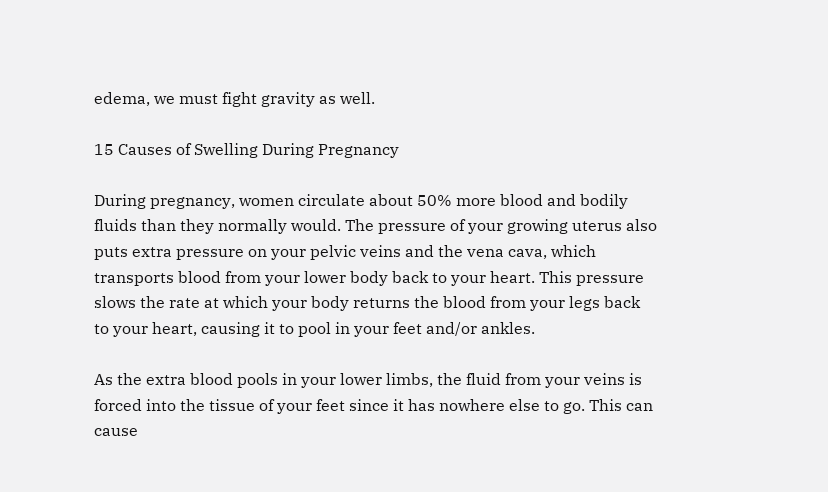edema, we must fight gravity as well.

15 Causes of Swelling During Pregnancy

During pregnancy, women circulate about 50% more blood and bodily fluids than they normally would. The pressure of your growing uterus also puts extra pressure on your pelvic veins and the vena cava, which transports blood from your lower body back to your heart. This pressure slows the rate at which your body returns the blood from your legs back to your heart, causing it to pool in your feet and/or ankles.

As the extra blood pools in your lower limbs, the fluid from your veins is forced into the tissue of your feet since it has nowhere else to go. This can cause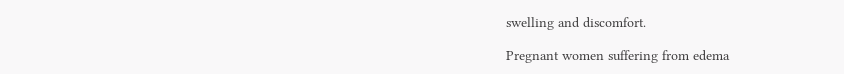swelling and discomfort.

Pregnant women suffering from edema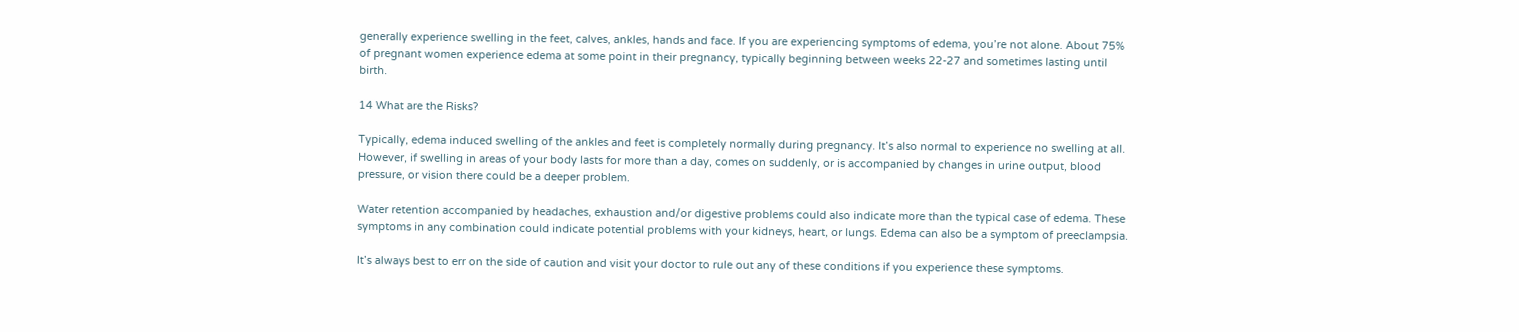generally experience swelling in the feet, calves, ankles, hands and face. If you are experiencing symptoms of edema, you’re not alone. About 75% of pregnant women experience edema at some point in their pregnancy, typically beginning between weeks 22-27 and sometimes lasting until birth.

14 What are the Risks?

Typically, edema induced swelling of the ankles and feet is completely normally during pregnancy. It’s also normal to experience no swelling at all. However, if swelling in areas of your body lasts for more than a day, comes on suddenly, or is accompanied by changes in urine output, blood pressure, or vision there could be a deeper problem.

Water retention accompanied by headaches, exhaustion and/or digestive problems could also indicate more than the typical case of edema. These symptoms in any combination could indicate potential problems with your kidneys, heart, or lungs. Edema can also be a symptom of preeclampsia.

It’s always best to err on the side of caution and visit your doctor to rule out any of these conditions if you experience these symptoms.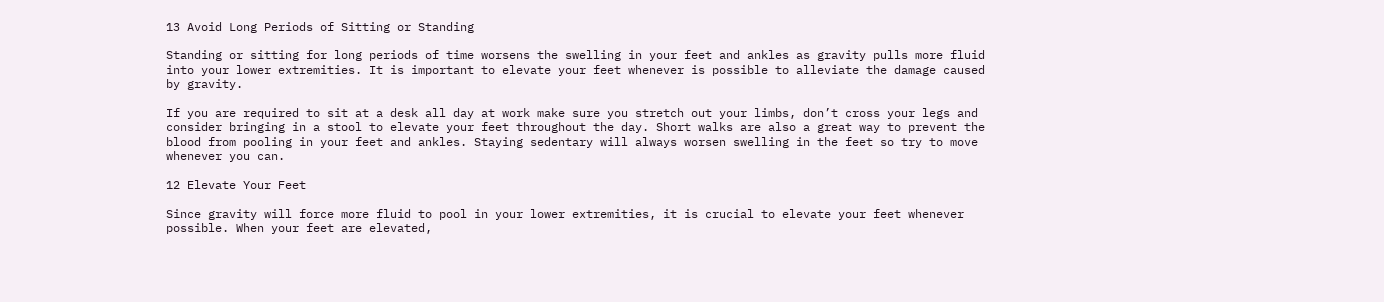13 Avoid Long Periods of Sitting or Standing

Standing or sitting for long periods of time worsens the swelling in your feet and ankles as gravity pulls more fluid into your lower extremities. It is important to elevate your feet whenever is possible to alleviate the damage caused by gravity.

If you are required to sit at a desk all day at work make sure you stretch out your limbs, don’t cross your legs and consider bringing in a stool to elevate your feet throughout the day. Short walks are also a great way to prevent the blood from pooling in your feet and ankles. Staying sedentary will always worsen swelling in the feet so try to move whenever you can.

12 Elevate Your Feet

Since gravity will force more fluid to pool in your lower extremities, it is crucial to elevate your feet whenever possible. When your feet are elevated,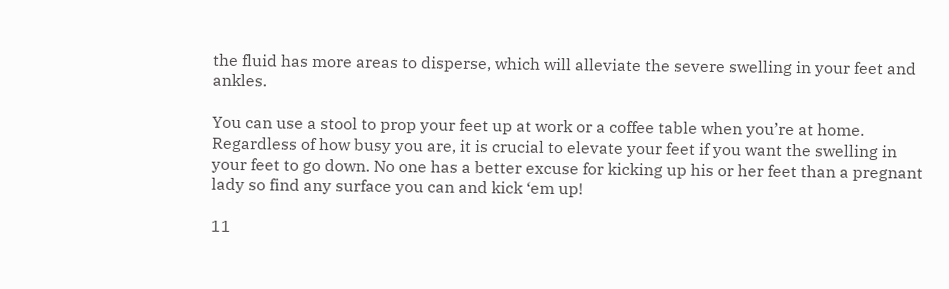the fluid has more areas to disperse, which will alleviate the severe swelling in your feet and ankles.

You can use a stool to prop your feet up at work or a coffee table when you’re at home. Regardless of how busy you are, it is crucial to elevate your feet if you want the swelling in your feet to go down. No one has a better excuse for kicking up his or her feet than a pregnant lady so find any surface you can and kick ‘em up!

11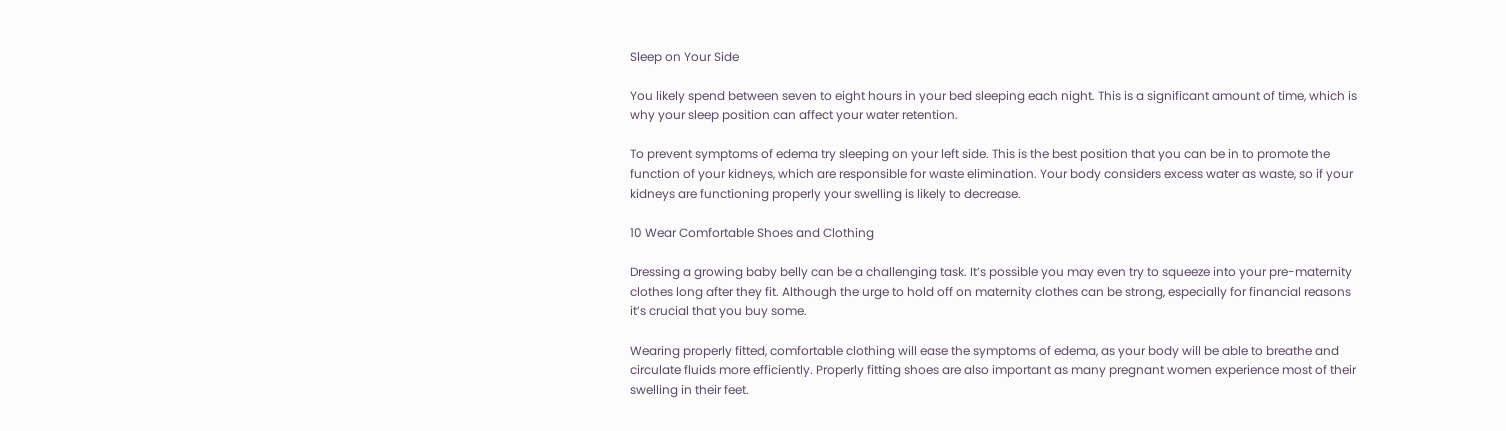Sleep on Your Side

You likely spend between seven to eight hours in your bed sleeping each night. This is a significant amount of time, which is why your sleep position can affect your water retention.

To prevent symptoms of edema try sleeping on your left side. This is the best position that you can be in to promote the function of your kidneys, which are responsible for waste elimination. Your body considers excess water as waste, so if your kidneys are functioning properly your swelling is likely to decrease.

10 Wear Comfortable Shoes and Clothing

Dressing a growing baby belly can be a challenging task. It’s possible you may even try to squeeze into your pre-maternity clothes long after they fit. Although the urge to hold off on maternity clothes can be strong, especially for financial reasons it’s crucial that you buy some.

Wearing properly fitted, comfortable clothing will ease the symptoms of edema, as your body will be able to breathe and circulate fluids more efficiently. Properly fitting shoes are also important as many pregnant women experience most of their swelling in their feet.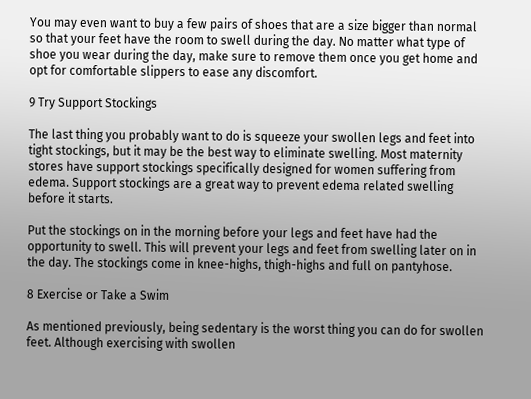You may even want to buy a few pairs of shoes that are a size bigger than normal so that your feet have the room to swell during the day. No matter what type of shoe you wear during the day, make sure to remove them once you get home and opt for comfortable slippers to ease any discomfort.

9 Try Support Stockings

The last thing you probably want to do is squeeze your swollen legs and feet into tight stockings, but it may be the best way to eliminate swelling. Most maternity stores have support stockings specifically designed for women suffering from edema. Support stockings are a great way to prevent edema related swelling before it starts.

Put the stockings on in the morning before your legs and feet have had the opportunity to swell. This will prevent your legs and feet from swelling later on in the day. The stockings come in knee-highs, thigh-highs and full on pantyhose.

8 Exercise or Take a Swim

As mentioned previously, being sedentary is the worst thing you can do for swollen feet. Although exercising with swollen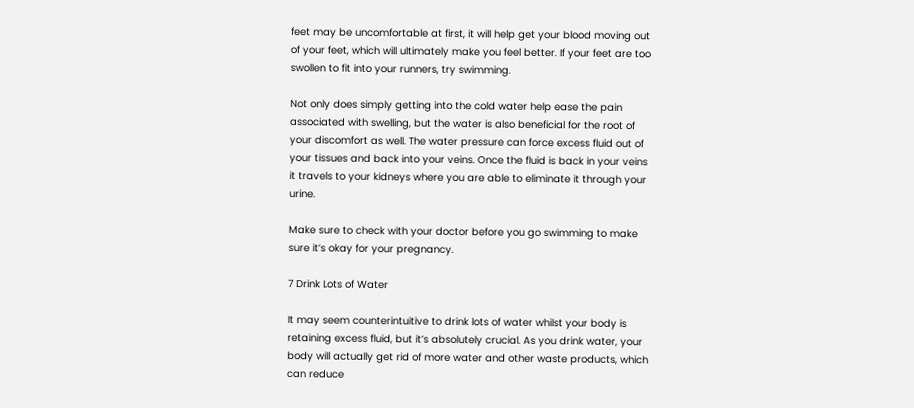feet may be uncomfortable at first, it will help get your blood moving out of your feet, which will ultimately make you feel better. If your feet are too swollen to fit into your runners, try swimming.

Not only does simply getting into the cold water help ease the pain associated with swelling, but the water is also beneficial for the root of your discomfort as well. The water pressure can force excess fluid out of your tissues and back into your veins. Once the fluid is back in your veins it travels to your kidneys where you are able to eliminate it through your urine.

Make sure to check with your doctor before you go swimming to make sure it’s okay for your pregnancy.

7 Drink Lots of Water

It may seem counterintuitive to drink lots of water whilst your body is retaining excess fluid, but it’s absolutely crucial. As you drink water, your body will actually get rid of more water and other waste products, which can reduce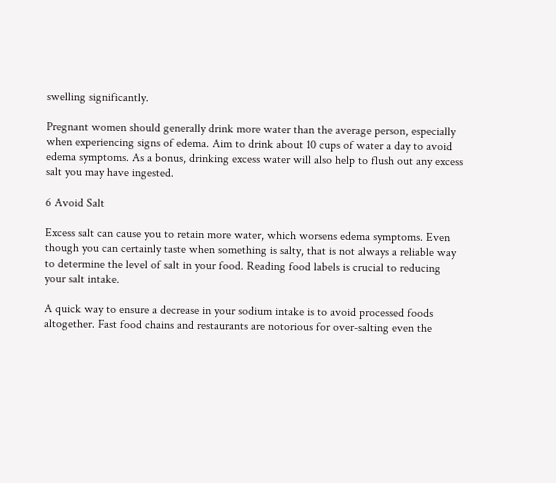swelling significantly.

Pregnant women should generally drink more water than the average person, especially when experiencing signs of edema. Aim to drink about 10 cups of water a day to avoid edema symptoms. As a bonus, drinking excess water will also help to flush out any excess salt you may have ingested.

6 Avoid Salt

Excess salt can cause you to retain more water, which worsens edema symptoms. Even though you can certainly taste when something is salty, that is not always a reliable way to determine the level of salt in your food. Reading food labels is crucial to reducing your salt intake.

A quick way to ensure a decrease in your sodium intake is to avoid processed foods altogether. Fast food chains and restaurants are notorious for over-salting even the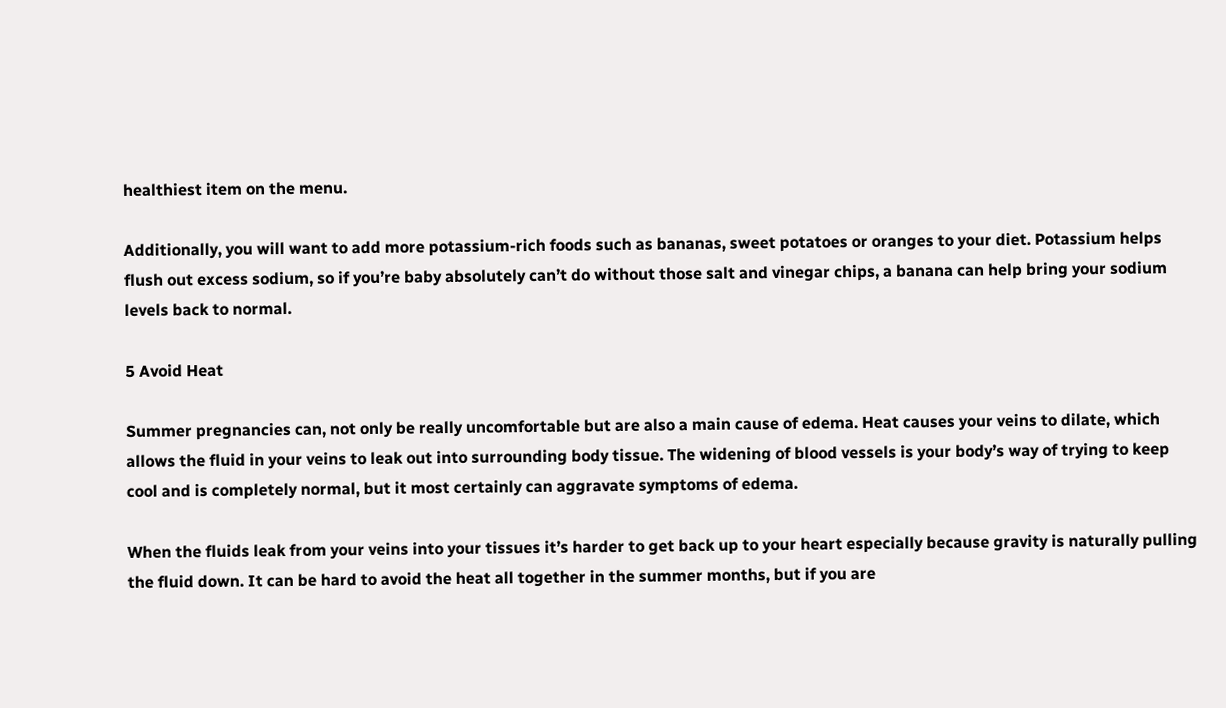healthiest item on the menu.

Additionally, you will want to add more potassium-rich foods such as bananas, sweet potatoes or oranges to your diet. Potassium helps flush out excess sodium, so if you’re baby absolutely can’t do without those salt and vinegar chips, a banana can help bring your sodium levels back to normal.

5 Avoid Heat

Summer pregnancies can, not only be really uncomfortable but are also a main cause of edema. Heat causes your veins to dilate, which allows the fluid in your veins to leak out into surrounding body tissue. The widening of blood vessels is your body’s way of trying to keep cool and is completely normal, but it most certainly can aggravate symptoms of edema.

When the fluids leak from your veins into your tissues it’s harder to get back up to your heart especially because gravity is naturally pulling the fluid down. It can be hard to avoid the heat all together in the summer months, but if you are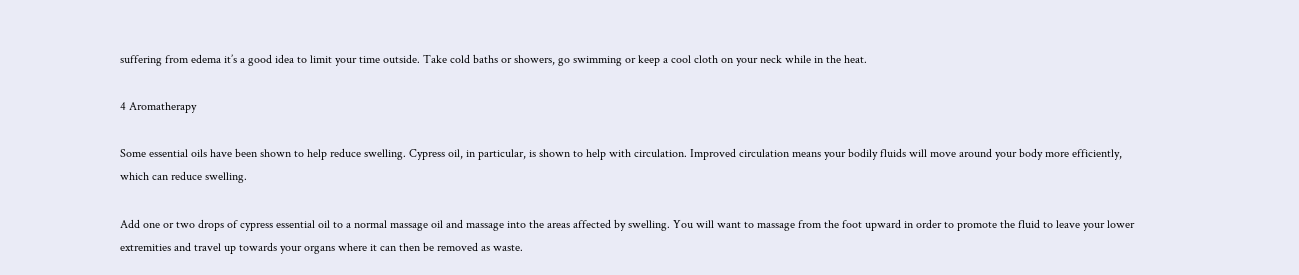suffering from edema it’s a good idea to limit your time outside. Take cold baths or showers, go swimming or keep a cool cloth on your neck while in the heat.

4 Aromatherapy

Some essential oils have been shown to help reduce swelling. Cypress oil, in particular, is shown to help with circulation. Improved circulation means your bodily fluids will move around your body more efficiently, which can reduce swelling.

Add one or two drops of cypress essential oil to a normal massage oil and massage into the areas affected by swelling. You will want to massage from the foot upward in order to promote the fluid to leave your lower extremities and travel up towards your organs where it can then be removed as waste.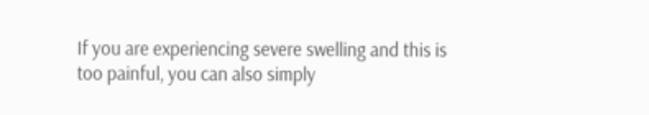If you are experiencing severe swelling and this is too painful, you can also simply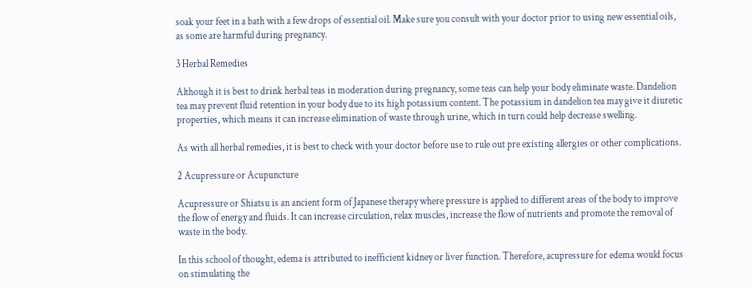soak your feet in a bath with a few drops of essential oil. Make sure you consult with your doctor prior to using new essential oils, as some are harmful during pregnancy.

3 Herbal Remedies

Although it is best to drink herbal teas in moderation during pregnancy, some teas can help your body eliminate waste. Dandelion tea may prevent fluid retention in your body due to its high potassium content. The potassium in dandelion tea may give it diuretic properties, which means it can increase elimination of waste through urine, which in turn could help decrease swelling.

As with all herbal remedies, it is best to check with your doctor before use to rule out pre existing allergies or other complications.

2 Acupressure or Acupuncture

Acupressure or Shiatsu is an ancient form of Japanese therapy where pressure is applied to different areas of the body to improve the flow of energy and fluids. It can increase circulation, relax muscles, increase the flow of nutrients and promote the removal of waste in the body.

In this school of thought, edema is attributed to inefficient kidney or liver function. Therefore, acupressure for edema would focus on stimulating the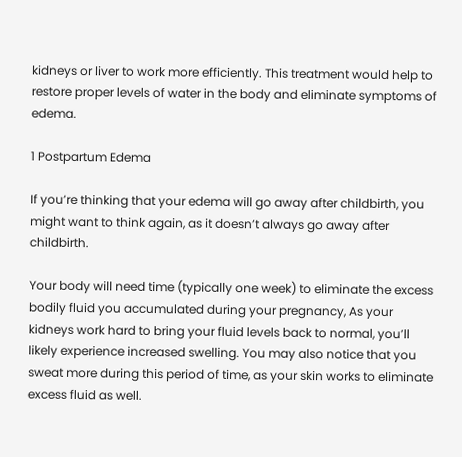kidneys or liver to work more efficiently. This treatment would help to restore proper levels of water in the body and eliminate symptoms of edema.

1 Postpartum Edema

If you’re thinking that your edema will go away after childbirth, you might want to think again, as it doesn’t always go away after childbirth.

Your body will need time (typically one week) to eliminate the excess bodily fluid you accumulated during your pregnancy, As your kidneys work hard to bring your fluid levels back to normal, you’ll likely experience increased swelling. You may also notice that you sweat more during this period of time, as your skin works to eliminate excess fluid as well.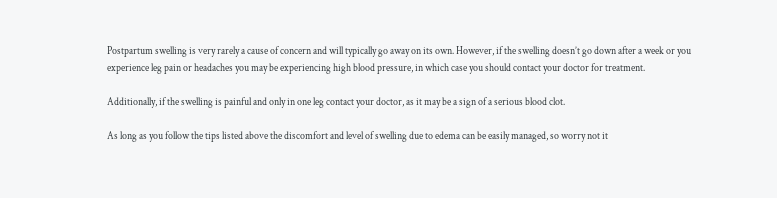Postpartum swelling is very rarely a cause of concern and will typically go away on its own. However, if the swelling doesn’t go down after a week or you experience leg pain or headaches you may be experiencing high blood pressure, in which case you should contact your doctor for treatment.

Additionally, if the swelling is painful and only in one leg contact your doctor, as it may be a sign of a serious blood clot.

As long as you follow the tips listed above the discomfort and level of swelling due to edema can be easily managed, so worry not it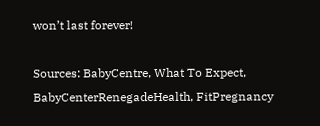won’t last forever!

Sources: BabyCentre, What To Expect, BabyCenterRenegadeHealth, FitPregnancy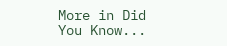More in Did You Know...